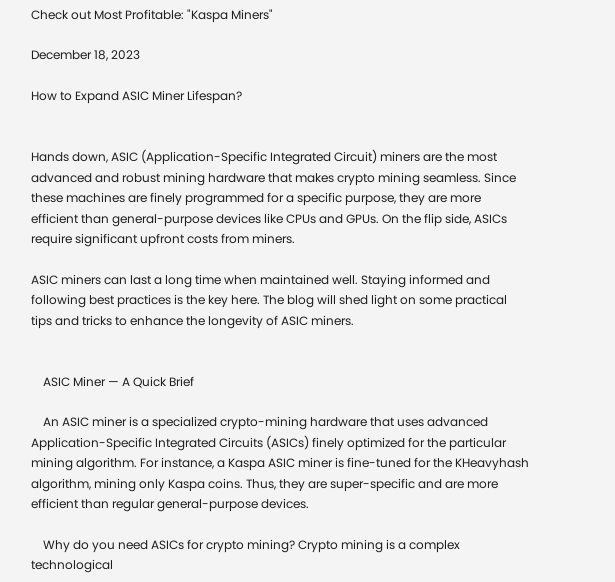Check out Most Profitable: "Kaspa Miners"

December 18, 2023

How to Expand ASIC Miner Lifespan?


Hands down, ASIC (Application-Specific Integrated Circuit) miners are the most advanced and robust mining hardware that makes crypto mining seamless. Since these machines are finely programmed for a specific purpose, they are more efficient than general-purpose devices like CPUs and GPUs. On the flip side, ASICs require significant upfront costs from miners.

ASIC miners can last a long time when maintained well. Staying informed and following best practices is the key here. The blog will shed light on some practical tips and tricks to enhance the longevity of ASIC miners.


    ASIC Miner — A Quick Brief

    An ASIC miner is a specialized crypto-mining hardware that uses advanced Application-Specific Integrated Circuits (ASICs) finely optimized for the particular mining algorithm. For instance, a Kaspa ASIC miner is fine-tuned for the KHeavyhash algorithm, mining only Kaspa coins. Thus, they are super-specific and are more efficient than regular general-purpose devices.

    Why do you need ASICs for crypto mining? Crypto mining is a complex technological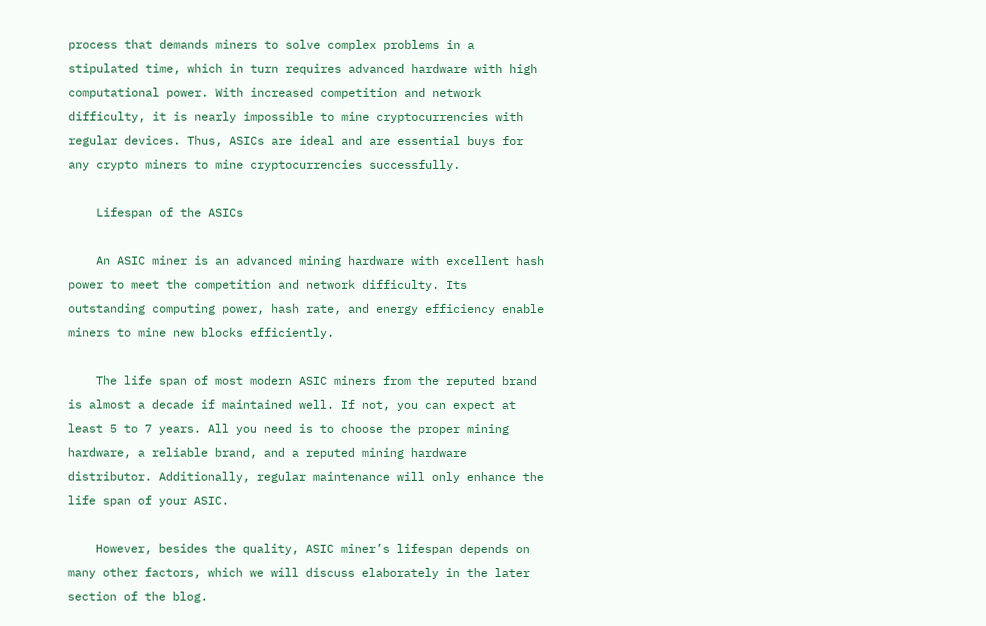process that demands miners to solve complex problems in a stipulated time, which in turn requires advanced hardware with high computational power. With increased competition and network difficulty, it is nearly impossible to mine cryptocurrencies with regular devices. Thus, ASICs are ideal and are essential buys for any crypto miners to mine cryptocurrencies successfully.

    Lifespan of the ASICs

    An ASIC miner is an advanced mining hardware with excellent hash power to meet the competition and network difficulty. Its outstanding computing power, hash rate, and energy efficiency enable miners to mine new blocks efficiently.

    The life span of most modern ASIC miners from the reputed brand is almost a decade if maintained well. If not, you can expect at least 5 to 7 years. All you need is to choose the proper mining hardware, a reliable brand, and a reputed mining hardware distributor. Additionally, regular maintenance will only enhance the life span of your ASIC.

    However, besides the quality, ASIC miner’s lifespan depends on many other factors, which we will discuss elaborately in the later section of the blog.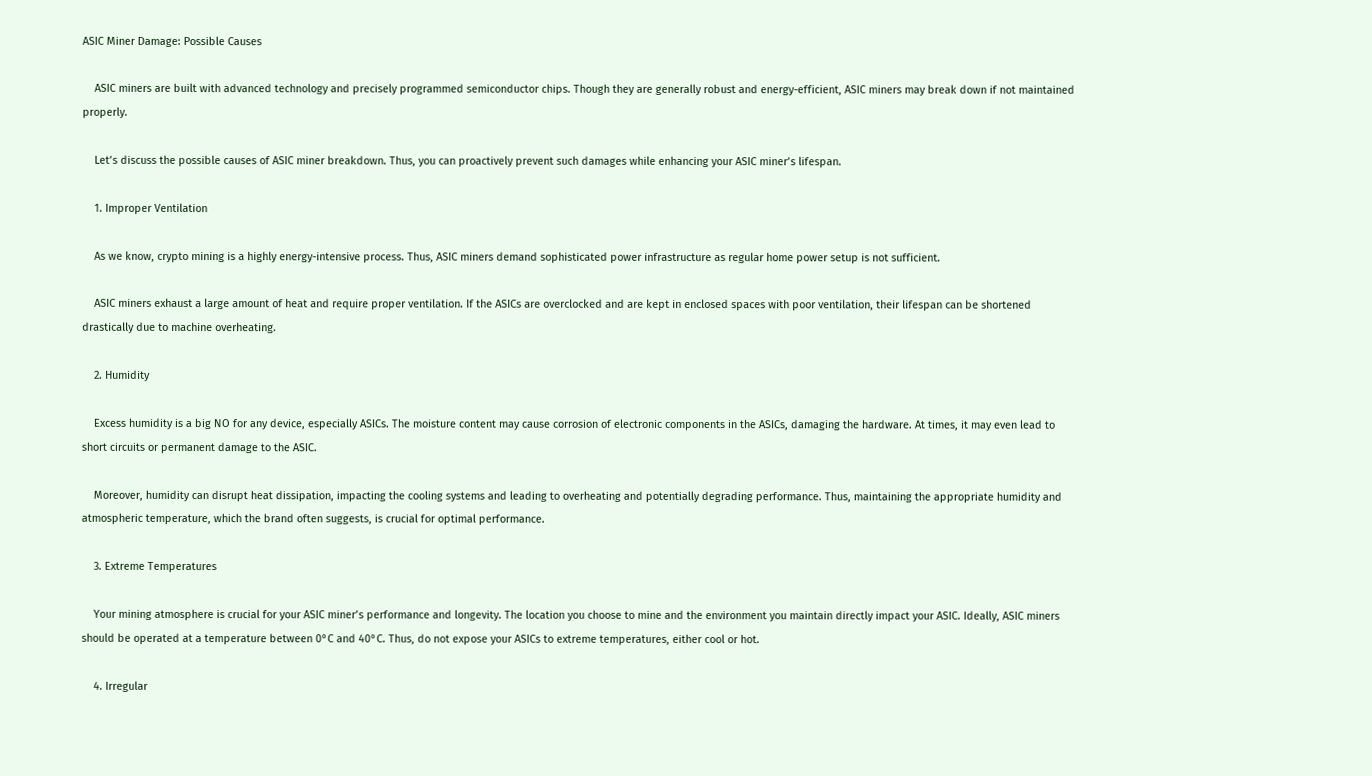ASIC Miner Damage: Possible Causes

    ASIC miners are built with advanced technology and precisely programmed semiconductor chips. Though they are generally robust and energy-efficient, ASIC miners may break down if not maintained properly.

    Let’s discuss the possible causes of ASIC miner breakdown. Thus, you can proactively prevent such damages while enhancing your ASIC miner’s lifespan.

    1. Improper Ventilation

    As we know, crypto mining is a highly energy-intensive process. Thus, ASIC miners demand sophisticated power infrastructure as regular home power setup is not sufficient.

    ASIC miners exhaust a large amount of heat and require proper ventilation. If the ASICs are overclocked and are kept in enclosed spaces with poor ventilation, their lifespan can be shortened drastically due to machine overheating.

    2. Humidity

    Excess humidity is a big NO for any device, especially ASICs. The moisture content may cause corrosion of electronic components in the ASICs, damaging the hardware. At times, it may even lead to short circuits or permanent damage to the ASIC.

    Moreover, humidity can disrupt heat dissipation, impacting the cooling systems and leading to overheating and potentially degrading performance. Thus, maintaining the appropriate humidity and atmospheric temperature, which the brand often suggests, is crucial for optimal performance.

    3. Extreme Temperatures

    Your mining atmosphere is crucial for your ASIC miner’s performance and longevity. The location you choose to mine and the environment you maintain directly impact your ASIC. Ideally, ASIC miners should be operated at a temperature between 0°C and 40°C. Thus, do not expose your ASICs to extreme temperatures, either cool or hot.

    4. Irregular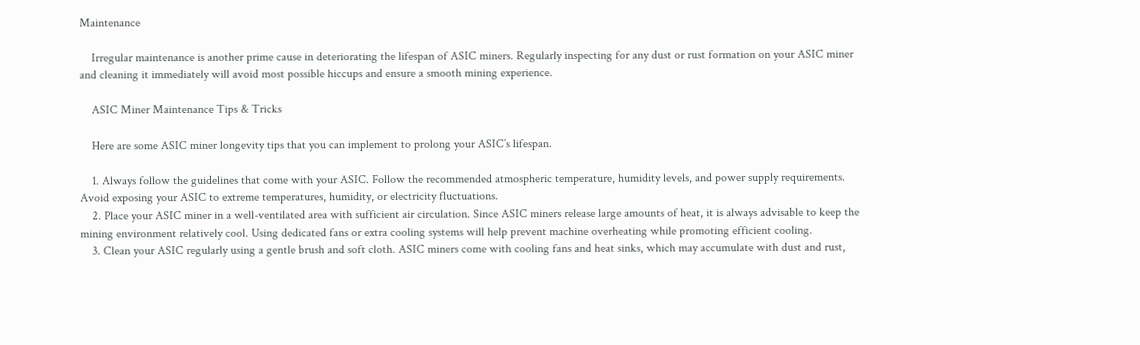Maintenance

    Irregular maintenance is another prime cause in deteriorating the lifespan of ASIC miners. Regularly inspecting for any dust or rust formation on your ASIC miner and cleaning it immediately will avoid most possible hiccups and ensure a smooth mining experience.

    ASIC Miner Maintenance Tips & Tricks

    Here are some ASIC miner longevity tips that you can implement to prolong your ASIC’s lifespan.

    1. Always follow the guidelines that come with your ASIC. Follow the recommended atmospheric temperature, humidity levels, and power supply requirements. Avoid exposing your ASIC to extreme temperatures, humidity, or electricity fluctuations.
    2. Place your ASIC miner in a well-ventilated area with sufficient air circulation. Since ASIC miners release large amounts of heat, it is always advisable to keep the mining environment relatively cool. Using dedicated fans or extra cooling systems will help prevent machine overheating while promoting efficient cooling.
    3. Clean your ASIC regularly using a gentle brush and soft cloth. ASIC miners come with cooling fans and heat sinks, which may accumulate with dust and rust,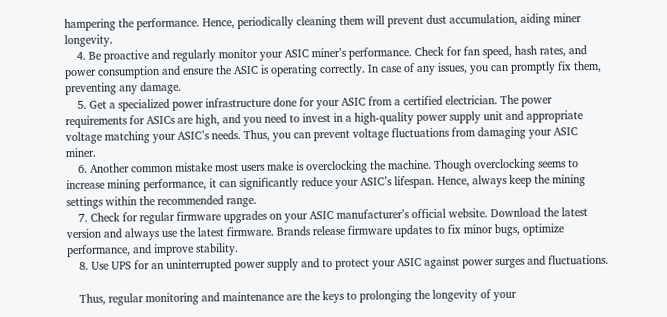hampering the performance. Hence, periodically cleaning them will prevent dust accumulation, aiding miner longevity.
    4. Be proactive and regularly monitor your ASIC miner’s performance. Check for fan speed, hash rates, and power consumption and ensure the ASIC is operating correctly. In case of any issues, you can promptly fix them, preventing any damage.
    5. Get a specialized power infrastructure done for your ASIC from a certified electrician. The power requirements for ASICs are high, and you need to invest in a high-quality power supply unit and appropriate voltage matching your ASIC’s needs. Thus, you can prevent voltage fluctuations from damaging your ASIC miner.
    6. Another common mistake most users make is overclocking the machine. Though overclocking seems to increase mining performance, it can significantly reduce your ASIC’s lifespan. Hence, always keep the mining settings within the recommended range.
    7. Check for regular firmware upgrades on your ASIC manufacturer’s official website. Download the latest version and always use the latest firmware. Brands release firmware updates to fix minor bugs, optimize performance, and improve stability.
    8. Use UPS for an uninterrupted power supply and to protect your ASIC against power surges and fluctuations.

    Thus, regular monitoring and maintenance are the keys to prolonging the longevity of your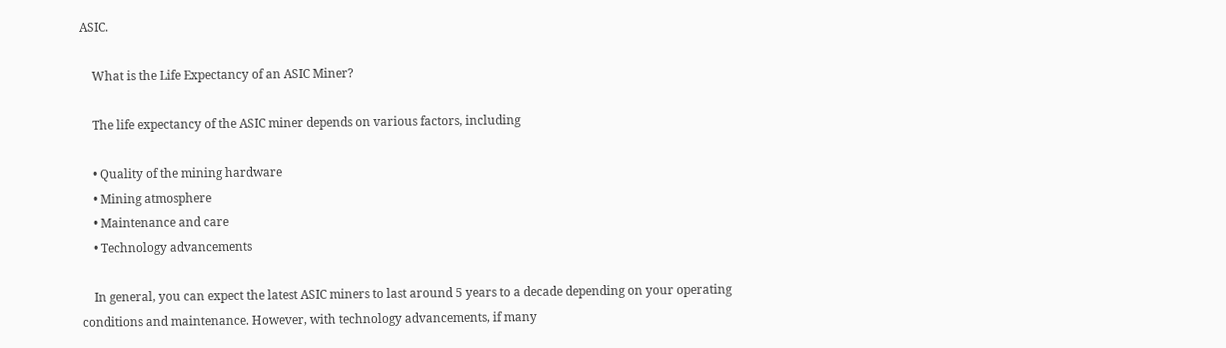ASIC.

    What is the Life Expectancy of an ASIC Miner?

    The life expectancy of the ASIC miner depends on various factors, including

    • Quality of the mining hardware
    • Mining atmosphere
    • Maintenance and care
    • Technology advancements

    In general, you can expect the latest ASIC miners to last around 5 years to a decade depending on your operating conditions and maintenance. However, with technology advancements, if many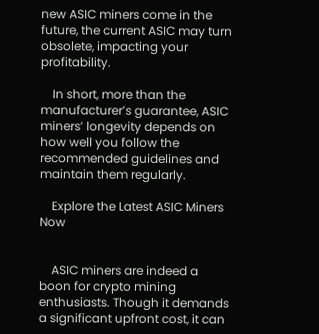new ASIC miners come in the future, the current ASIC may turn obsolete, impacting your profitability.

    In short, more than the manufacturer’s guarantee, ASIC miners’ longevity depends on how well you follow the recommended guidelines and maintain them regularly.

    Explore the Latest ASIC Miners Now


    ASIC miners are indeed a boon for crypto mining enthusiasts. Though it demands a significant upfront cost, it can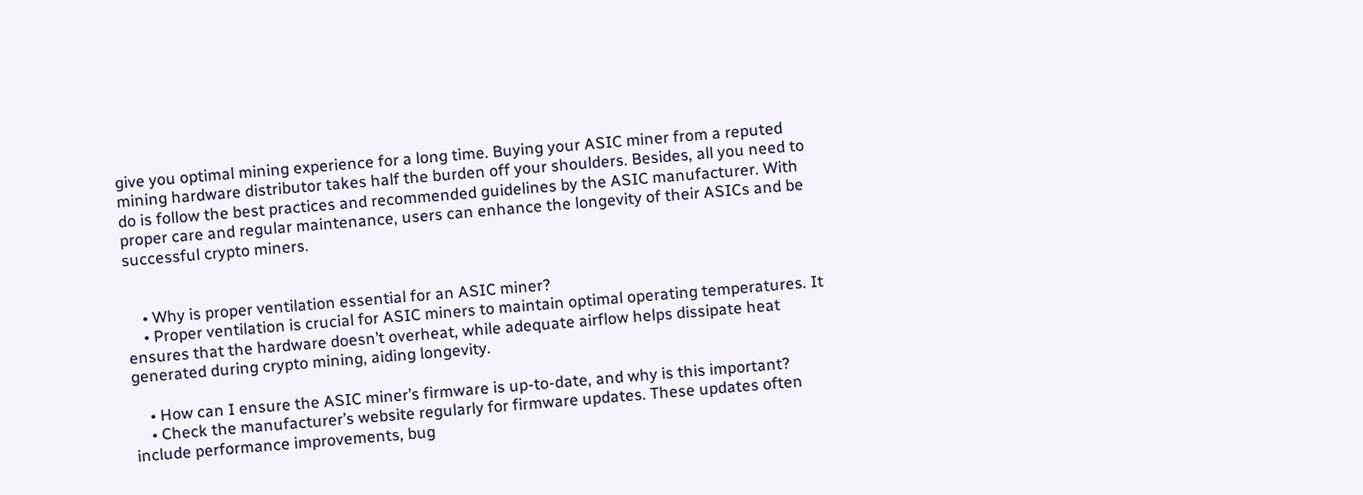give you optimal mining experience for a long time. Buying your ASIC miner from a reputed mining hardware distributor takes half the burden off your shoulders. Besides, all you need to do is follow the best practices and recommended guidelines by the ASIC manufacturer. With proper care and regular maintenance, users can enhance the longevity of their ASICs and be successful crypto miners.


    • Why is proper ventilation essential for an ASIC miner?
    • Proper ventilation is crucial for ASIC miners to maintain optimal operating temperatures. It ensures that the hardware doesn’t overheat, while adequate airflow helps dissipate heat generated during crypto mining, aiding longevity.

    • How can I ensure the ASIC miner’s firmware is up-to-date, and why is this important?
    • Check the manufacturer’s website regularly for firmware updates. These updates often include performance improvements, bug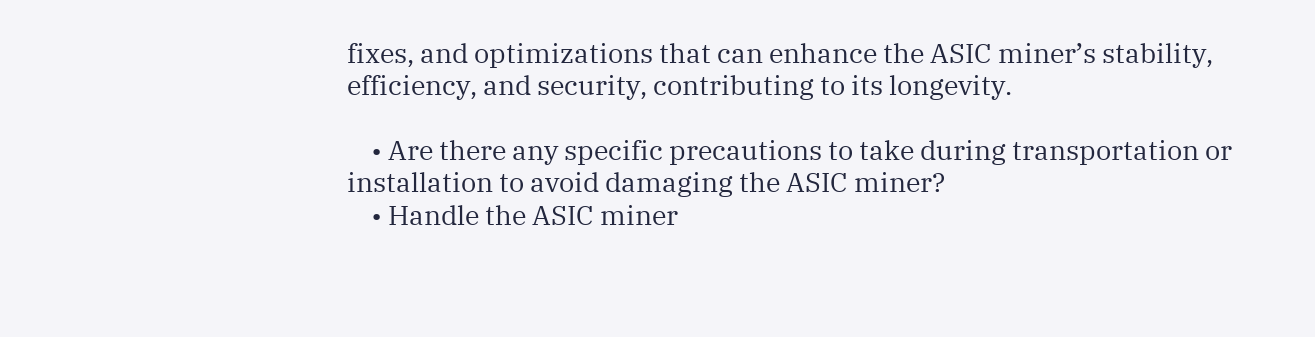fixes, and optimizations that can enhance the ASIC miner’s stability, efficiency, and security, contributing to its longevity.

    • Are there any specific precautions to take during transportation or installation to avoid damaging the ASIC miner?
    • Handle the ASIC miner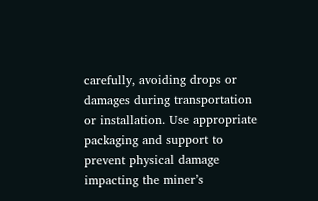carefully, avoiding drops or damages during transportation or installation. Use appropriate packaging and support to prevent physical damage impacting the miner’s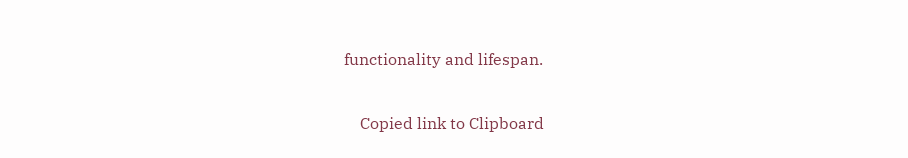functionality and lifespan.

    Copied link to Clipboard